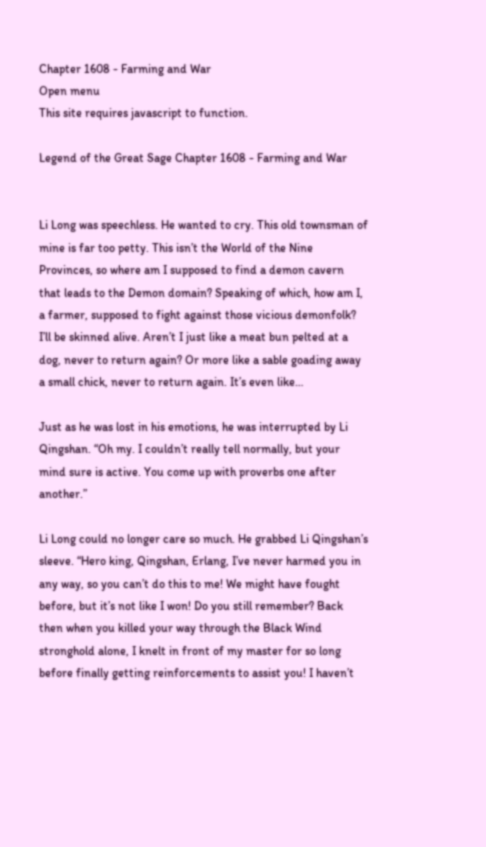Chapter 1608 - Farming and War
Open menu
This site requires javascript to function.

Legend of the Great Sage Chapter 1608 - Farming and War


Li Long was speechless. He wanted to cry. This old townsman of mine is far too petty. This isn’t the World of the Nine Provinces, so where am I supposed to find a demon cavern that leads to the Demon domain? Speaking of which, how am I, a farmer, supposed to fight against those vicious demonfolk? I’ll be skinned alive. Aren’t I just like a meat bun pelted at a dog, never to return again? Or more like a sable goading away a small chick, never to return again. It’s even like…

Just as he was lost in his emotions, he was interrupted by Li Qingshan. “Oh my. I couldn’t really tell normally, but your mind sure is active. You come up with proverbs one after another.”

Li Long could no longer care so much. He grabbed Li Qingshan’s sleeve. “Hero king, Qingshan, Erlang, I’ve never harmed you in any way, so you can’t do this to me! We might have fought before, but it’s not like I won! Do you still remember? Back then when you killed your way through the Black Wind stronghold alone, I knelt in front of my master for so long before finally getting reinforcements to assist you! I haven’t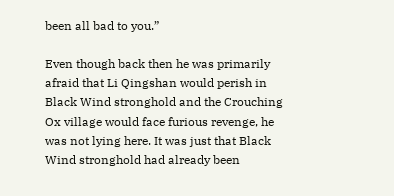been all bad to you.”

Even though back then he was primarily afraid that Li Qingshan would perish in Black Wind stronghold and the Crouching Ox village would face furious revenge, he was not lying here. It was just that Black Wind stronghold had already been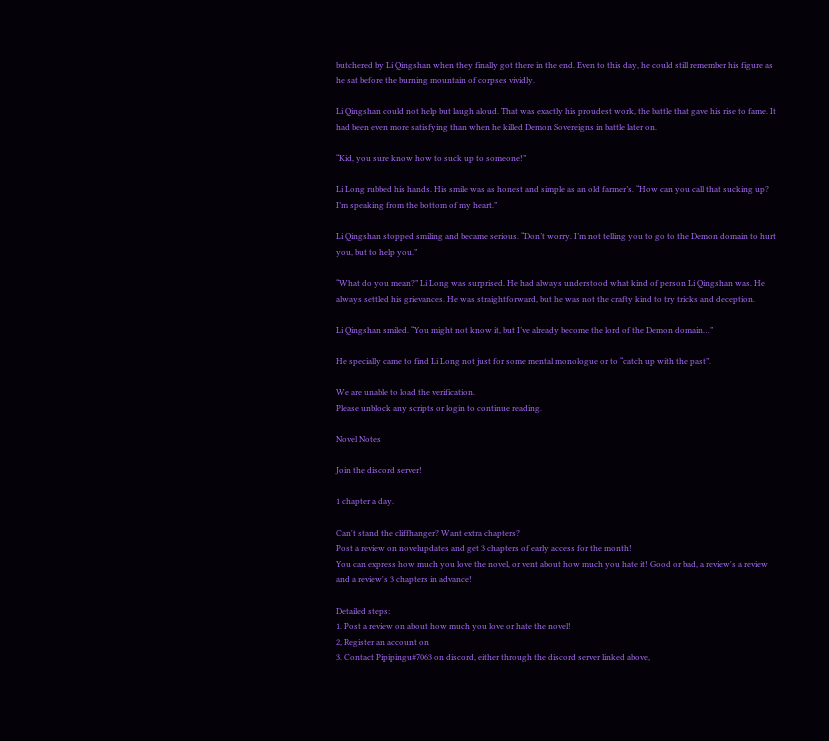butchered by Li Qingshan when they finally got there in the end. Even to this day, he could still remember his figure as he sat before the burning mountain of corpses vividly.

Li Qingshan could not help but laugh aloud. That was exactly his proudest work, the battle that gave his rise to fame. It had been even more satisfying than when he killed Demon Sovereigns in battle later on.

“Kid, you sure know how to suck up to someone!”

Li Long rubbed his hands. His smile was as honest and simple as an old farmer’s. “How can you call that sucking up? I’m speaking from the bottom of my heart.”

Li Qingshan stopped smiling and became serious. “Don’t worry. I’m not telling you to go to the Demon domain to hurt you, but to help you.”

“What do you mean?” Li Long was surprised. He had always understood what kind of person Li Qingshan was. He always settled his grievances. He was straightforward, but he was not the crafty kind to try tricks and deception.

Li Qingshan smiled. “You might not know it, but I’ve already become the lord of the Demon domain…”

He specially came to find Li Long not just for some mental monologue or to “catch up with the past”.

We are unable to load the verification.
Please unblock any scripts or login to continue reading.

Novel Notes

Join the discord server!

1 chapter a day.

Can't stand the cliffhanger? Want extra chapters?
Post a review on novelupdates and get 3 chapters of early access for the month!
You can express how much you love the novel, or vent about how much you hate it! Good or bad, a review's a review and a review's 3 chapters in advance!

Detailed steps:
1. Post a review on about how much you love or hate the novel!
2, Register an account on
3. Contact Pipipingu#7063 on discord, either through the discord server linked above,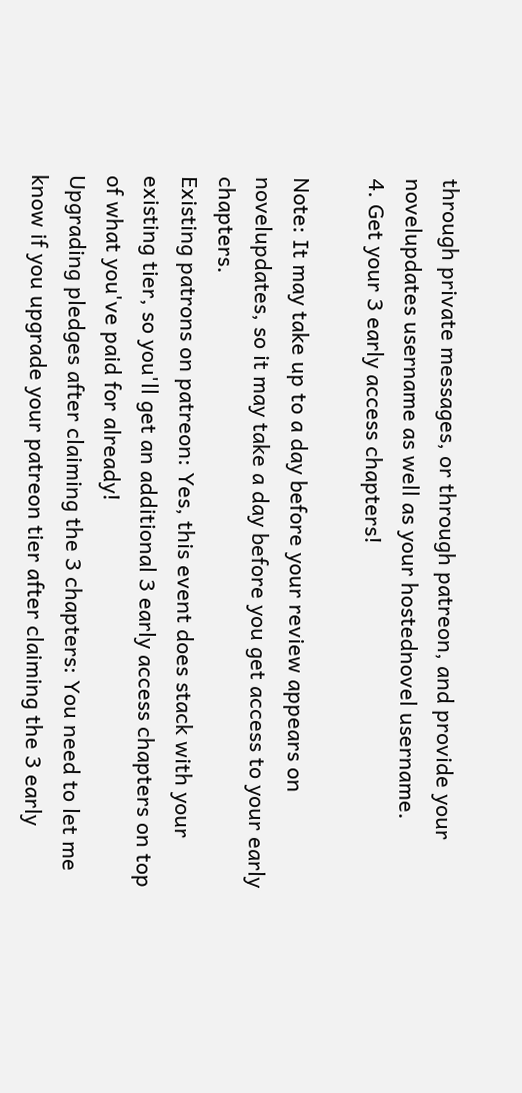through private messages, or through patreon, and provide your novelupdates username as well as your hostednovel username.
4. Get your 3 early access chapters!

Note: It may take up to a day before your review appears on novelupdates, so it may take a day before you get access to your early chapters.
Existing patrons on patreon: Yes, this event does stack with your existing tier, so you'll get an additional 3 early access chapters on top of what you've paid for already!
Upgrading pledges after claiming the 3 chapters: You need to let me know if you upgrade your patreon tier after claiming the 3 early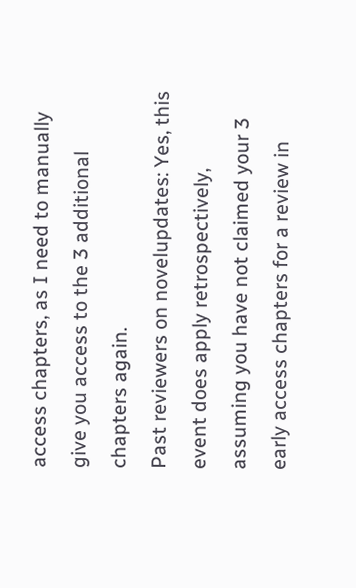access chapters, as I need to manually give you access to the 3 additional chapters again.
Past reviewers on novelupdates: Yes, this event does apply retrospectively, assuming you have not claimed your 3 early access chapters for a review in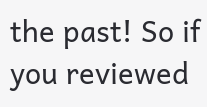the past! So if you reviewed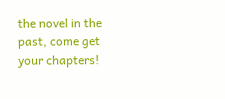the novel in the past, come get your chapters!